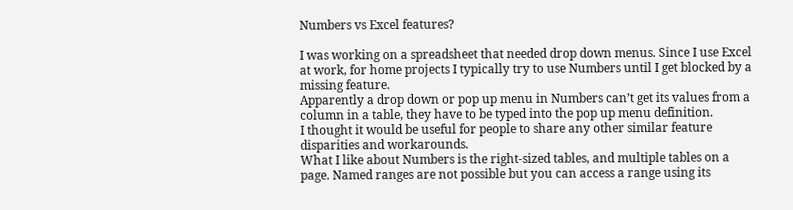Numbers vs Excel features?

I was working on a spreadsheet that needed drop down menus. Since I use Excel at work, for home projects I typically try to use Numbers until I get blocked by a missing feature.
Apparently a drop down or pop up menu in Numbers can’t get its values from a column in a table, they have to be typed into the pop up menu definition.
I thought it would be useful for people to share any other similar feature disparities and workarounds.
What I like about Numbers is the right-sized tables, and multiple tables on a page. Named ranges are not possible but you can access a range using its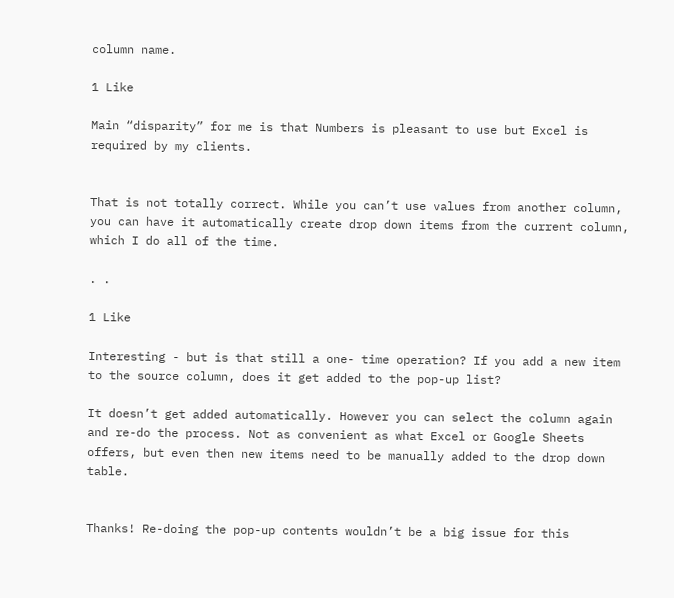column name.

1 Like

Main “disparity” for me is that Numbers is pleasant to use but Excel is required by my clients.


That is not totally correct. While you can’t use values from another column, you can have it automatically create drop down items from the current column, which I do all of the time.

. .

1 Like

Interesting - but is that still a one- time operation? If you add a new item to the source column, does it get added to the pop-up list?

It doesn’t get added automatically. However you can select the column again and re-do the process. Not as convenient as what Excel or Google Sheets offers, but even then new items need to be manually added to the drop down table.


Thanks! Re-doing the pop-up contents wouldn’t be a big issue for this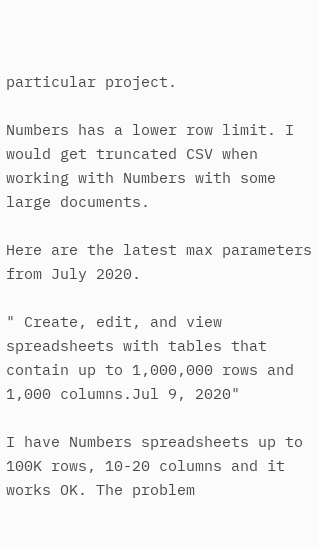particular project.

Numbers has a lower row limit. I would get truncated CSV when working with Numbers with some large documents.

Here are the latest max parameters from July 2020.

" Create, edit, and view spreadsheets with tables that contain up to 1,000,000 rows and 1,000 columns.Jul 9, 2020"

I have Numbers spreadsheets up to 100K rows, 10-20 columns and it works OK. The problem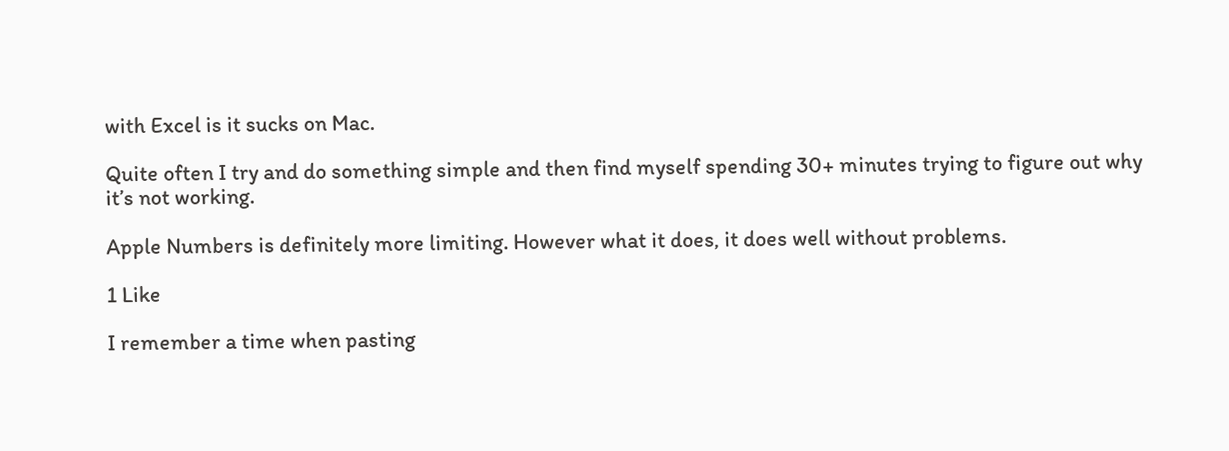with Excel is it sucks on Mac.

Quite often I try and do something simple and then find myself spending 30+ minutes trying to figure out why it’s not working.

Apple Numbers is definitely more limiting. However what it does, it does well without problems.

1 Like

I remember a time when pasting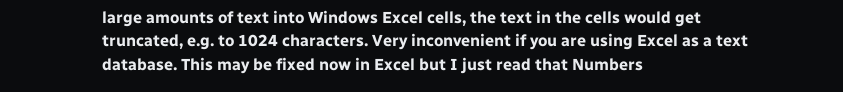large amounts of text into Windows Excel cells, the text in the cells would get truncated, e.g. to 1024 characters. Very inconvenient if you are using Excel as a text database. This may be fixed now in Excel but I just read that Numbers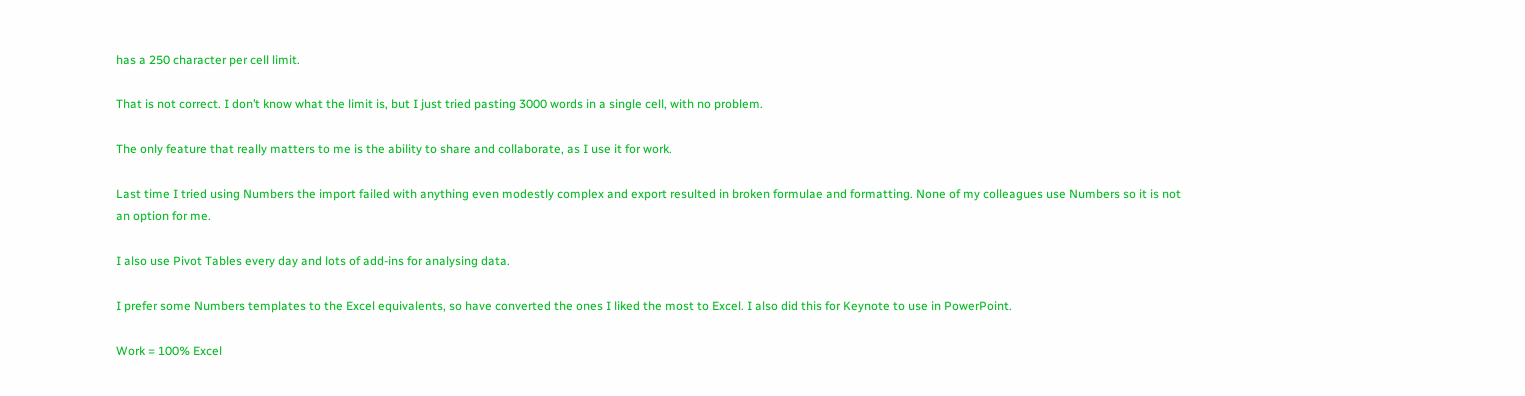has a 250 character per cell limit.

That is not correct. I don’t know what the limit is, but I just tried pasting 3000 words in a single cell, with no problem.

The only feature that really matters to me is the ability to share and collaborate, as I use it for work.

Last time I tried using Numbers the import failed with anything even modestly complex and export resulted in broken formulae and formatting. None of my colleagues use Numbers so it is not an option for me.

I also use Pivot Tables every day and lots of add-ins for analysing data.

I prefer some Numbers templates to the Excel equivalents, so have converted the ones I liked the most to Excel. I also did this for Keynote to use in PowerPoint.

Work = 100% Excel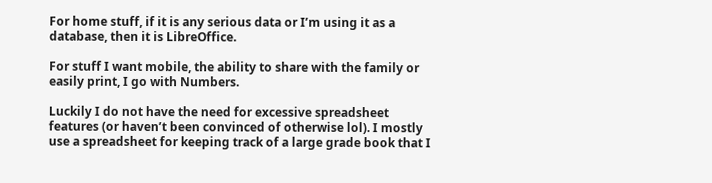For home stuff, if it is any serious data or I’m using it as a database, then it is LibreOffice.

For stuff I want mobile, the ability to share with the family or easily print, I go with Numbers.

Luckily I do not have the need for excessive spreadsheet features (or haven’t been convinced of otherwise lol). I mostly use a spreadsheet for keeping track of a large grade book that I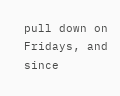pull down on Fridays, and since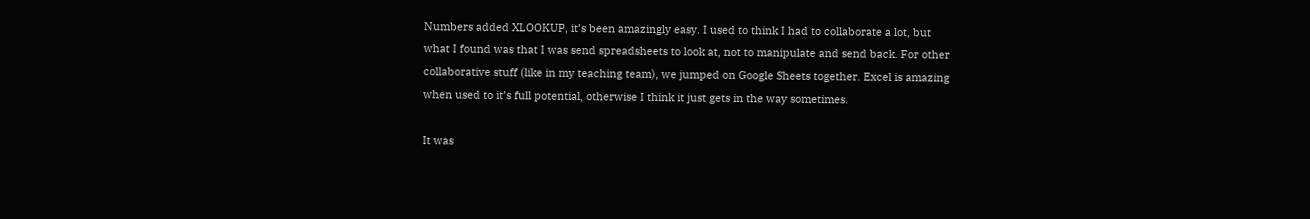Numbers added XLOOKUP, it’s been amazingly easy. I used to think I had to collaborate a lot, but what I found was that I was send spreadsheets to look at, not to manipulate and send back. For other collaborative stuff (like in my teaching team), we jumped on Google Sheets together. Excel is amazing when used to it’s full potential, otherwise I think it just gets in the way sometimes.

It was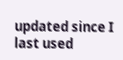updated since I last used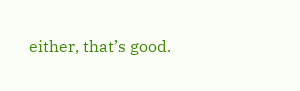either, that’s good.